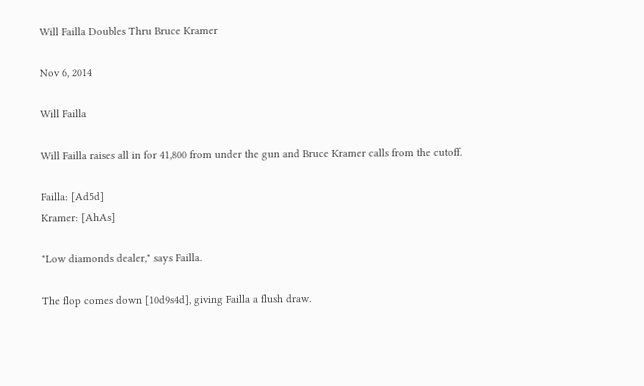Will Failla Doubles Thru Bruce Kramer

Nov 6, 2014

Will Failla

Will Failla raises all in for 41,800 from under the gun and Bruce Kramer calls from the cutoff.

Failla: [Ad5d]
Kramer: [AhAs]

"Low diamonds dealer," says Failla.

The flop comes down [10d9s4d], giving Failla a flush draw.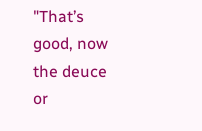"That’s good, now the deuce or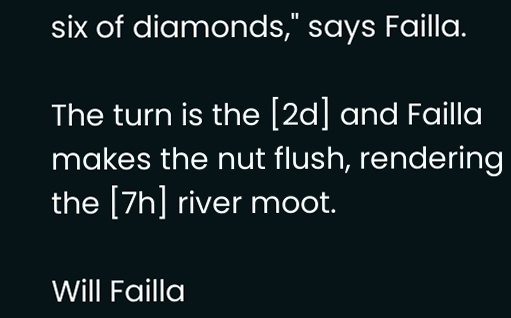six of diamonds," says Failla.

The turn is the [2d] and Failla makes the nut flush, rendering the [7h] river moot.

Will Failla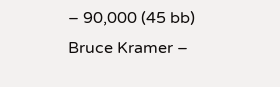– 90,000 (45 bb)
Bruce Kramer –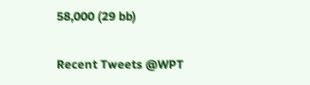58,000 (29 bb)

Recent Tweets @WPT